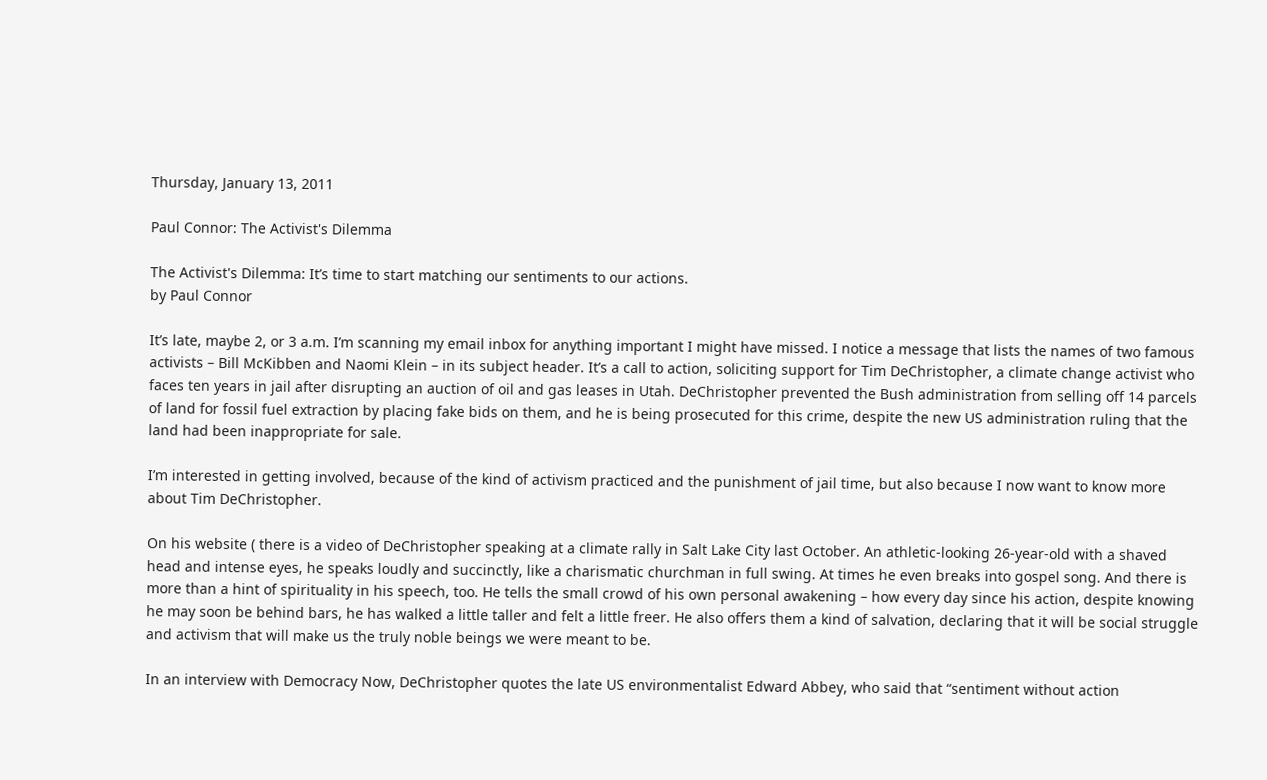Thursday, January 13, 2011

Paul Connor: The Activist's Dilemma

The Activist's Dilemma: It’s time to start matching our sentiments to our actions.
by Paul Connor

It’s late, maybe 2, or 3 a.m. I’m scanning my email inbox for anything important I might have missed. I notice a message that lists the names of two famous activists – Bill McKibben and Naomi Klein – in its subject header. It’s a call to action, soliciting support for Tim DeChristopher, a climate change activist who faces ten years in jail after disrupting an auction of oil and gas leases in Utah. DeChristopher prevented the Bush administration from selling off 14 parcels of land for fossil fuel extraction by placing fake bids on them, and he is being prosecuted for this crime, despite the new US administration ruling that the land had been inappropriate for sale.

I’m interested in getting involved, because of the kind of activism practiced and the punishment of jail time, but also because I now want to know more about Tim DeChristopher.

On his website ( there is a video of DeChristopher speaking at a climate rally in Salt Lake City last October. An athletic-looking 26-year-old with a shaved head and intense eyes, he speaks loudly and succinctly, like a charismatic churchman in full swing. At times he even breaks into gospel song. And there is more than a hint of spirituality in his speech, too. He tells the small crowd of his own personal awakening – how every day since his action, despite knowing he may soon be behind bars, he has walked a little taller and felt a little freer. He also offers them a kind of salvation, declaring that it will be social struggle and activism that will make us the truly noble beings we were meant to be.

In an interview with Democracy Now, DeChristopher quotes the late US environmentalist Edward Abbey, who said that “sentiment without action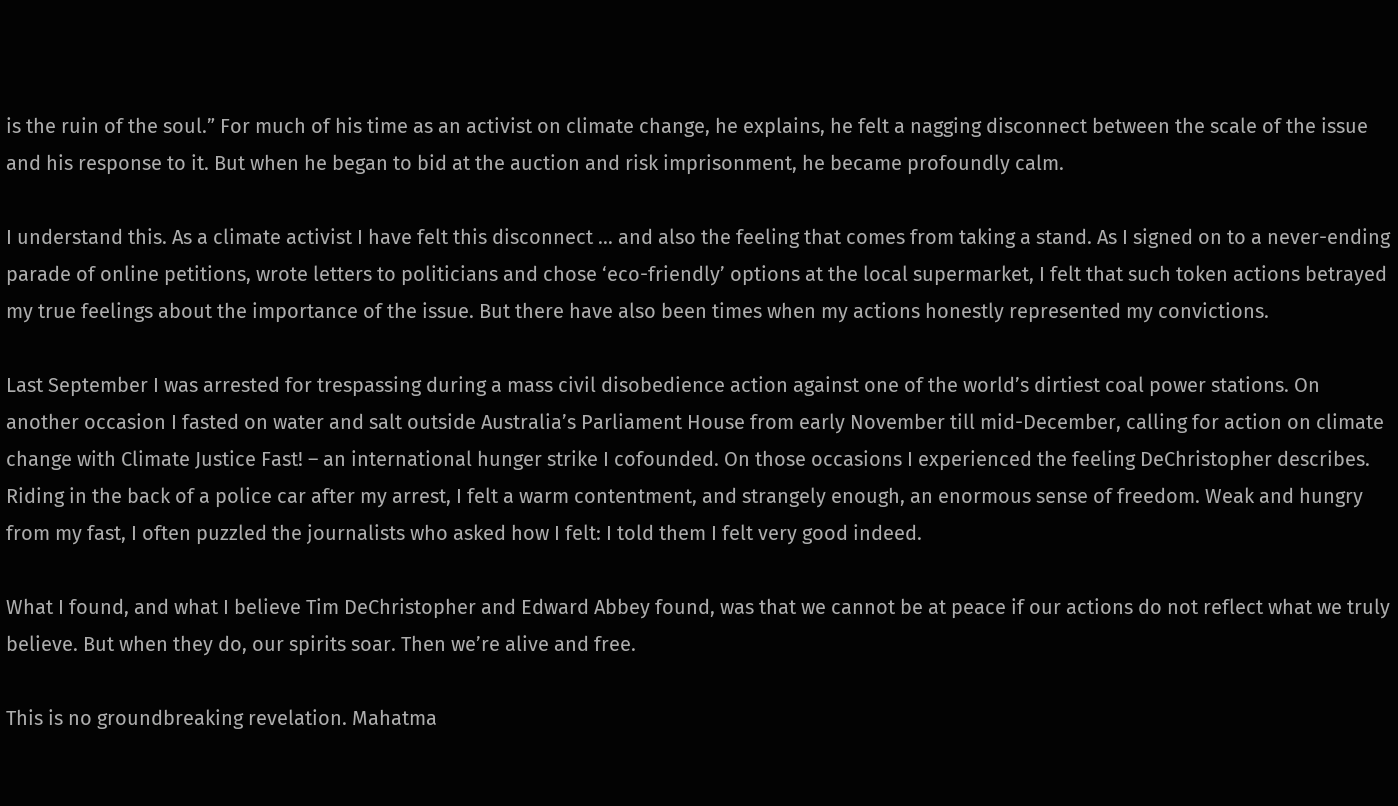is the ruin of the soul.” For much of his time as an activist on climate change, he explains, he felt a nagging disconnect between the scale of the issue and his response to it. But when he began to bid at the auction and risk imprisonment, he became profoundly calm.

I understand this. As a climate activist I have felt this disconnect … and also the feeling that comes from taking a stand. As I signed on to a never-ending parade of online petitions, wrote letters to politicians and chose ‘eco-friendly’ options at the local supermarket, I felt that such token actions betrayed my true feelings about the importance of the issue. But there have also been times when my actions honestly represented my convictions.

Last September I was arrested for trespassing during a mass civil disobedience action against one of the world’s dirtiest coal power stations. On another occasion I fasted on water and salt outside Australia’s Parliament House from early November till mid-December, calling for action on climate change with Climate Justice Fast! – an international hunger strike I cofounded. On those occasions I experienced the feeling DeChristopher describes. Riding in the back of a police car after my arrest, I felt a warm contentment, and strangely enough, an enormous sense of freedom. Weak and hungry from my fast, I often puzzled the journalists who asked how I felt: I told them I felt very good indeed.

What I found, and what I believe Tim DeChristopher and Edward Abbey found, was that we cannot be at peace if our actions do not reflect what we truly believe. But when they do, our spirits soar. Then we’re alive and free.

This is no groundbreaking revelation. Mahatma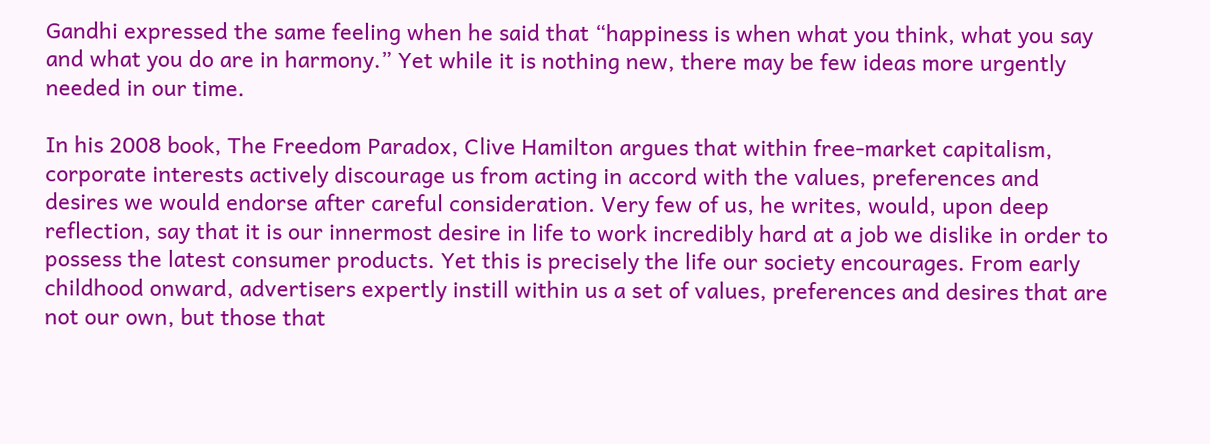Gandhi expressed the same feeling when he said that “happiness is when what you think, what you say and what you do are in harmony.” Yet while it is nothing new, there may be few ideas more urgently needed in our time.

In his 2008 book, The Freedom Paradox, Clive Hamilton argues that within free-market capitalism, corporate interests actively discourage us from acting in accord with the values, preferences and desires we would endorse after careful consideration. Very few of us, he writes, would, upon deep reflection, say that it is our innermost desire in life to work incredibly hard at a job we dislike in order to possess the latest consumer products. Yet this is precisely the life our society encourages. From early childhood onward, advertisers expertly instill within us a set of values, preferences and desires that are not our own, but those that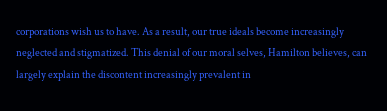corporations wish us to have. As a result, our true ideals become increasingly neglected and stigmatized. This denial of our moral selves, Hamilton believes, can largely explain the discontent increasingly prevalent in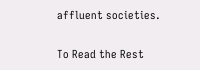affluent societies.

To Read the Rest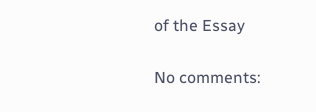of the Essay

No comments: